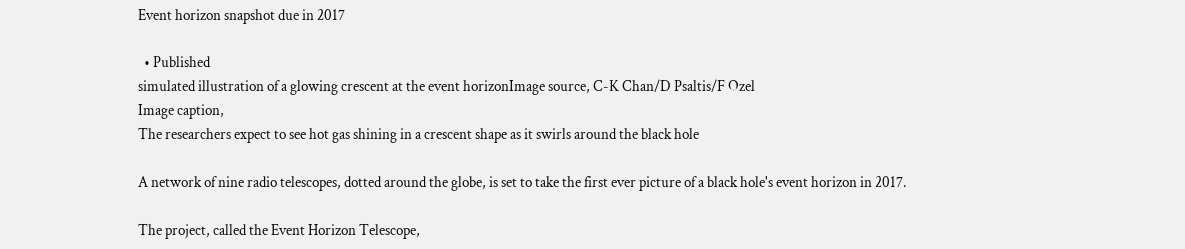Event horizon snapshot due in 2017

  • Published
simulated illustration of a glowing crescent at the event horizonImage source, C-K Chan/D Psaltis/F Ozel
Image caption,
The researchers expect to see hot gas shining in a crescent shape as it swirls around the black hole

A network of nine radio telescopes, dotted around the globe, is set to take the first ever picture of a black hole's event horizon in 2017.

The project, called the Event Horizon Telescope,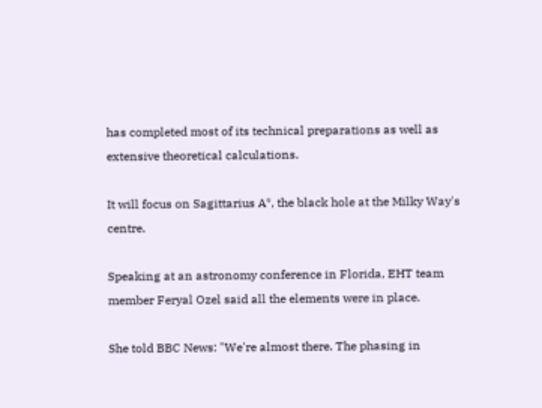has completed most of its technical preparations as well as extensive theoretical calculations.

It will focus on Sagittarius A*, the black hole at the Milky Way's centre.

Speaking at an astronomy conference in Florida, EHT team member Feryal Ozel said all the elements were in place.

She told BBC News: "We're almost there. The phasing in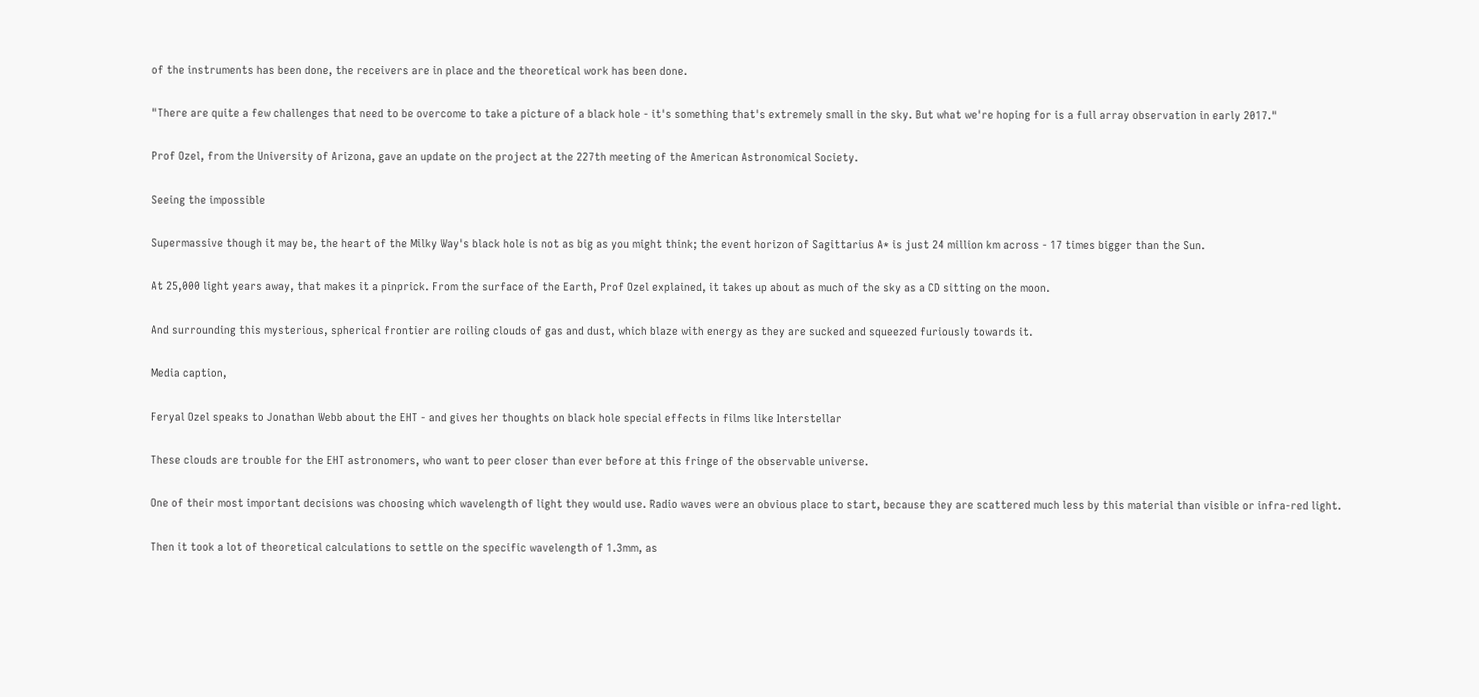of the instruments has been done, the receivers are in place and the theoretical work has been done.

"There are quite a few challenges that need to be overcome to take a picture of a black hole - it's something that's extremely small in the sky. But what we're hoping for is a full array observation in early 2017."

Prof Ozel, from the University of Arizona, gave an update on the project at the 227th meeting of the American Astronomical Society.

Seeing the impossible

Supermassive though it may be, the heart of the Milky Way's black hole is not as big as you might think; the event horizon of Sagittarius A* is just 24 million km across - 17 times bigger than the Sun.

At 25,000 light years away, that makes it a pinprick. From the surface of the Earth, Prof Ozel explained, it takes up about as much of the sky as a CD sitting on the moon.

And surrounding this mysterious, spherical frontier are roiling clouds of gas and dust, which blaze with energy as they are sucked and squeezed furiously towards it.

Media caption,

Feryal Ozel speaks to Jonathan Webb about the EHT - and gives her thoughts on black hole special effects in films like Interstellar

These clouds are trouble for the EHT astronomers, who want to peer closer than ever before at this fringe of the observable universe.

One of their most important decisions was choosing which wavelength of light they would use. Radio waves were an obvious place to start, because they are scattered much less by this material than visible or infra-red light.

Then it took a lot of theoretical calculations to settle on the specific wavelength of 1.3mm, as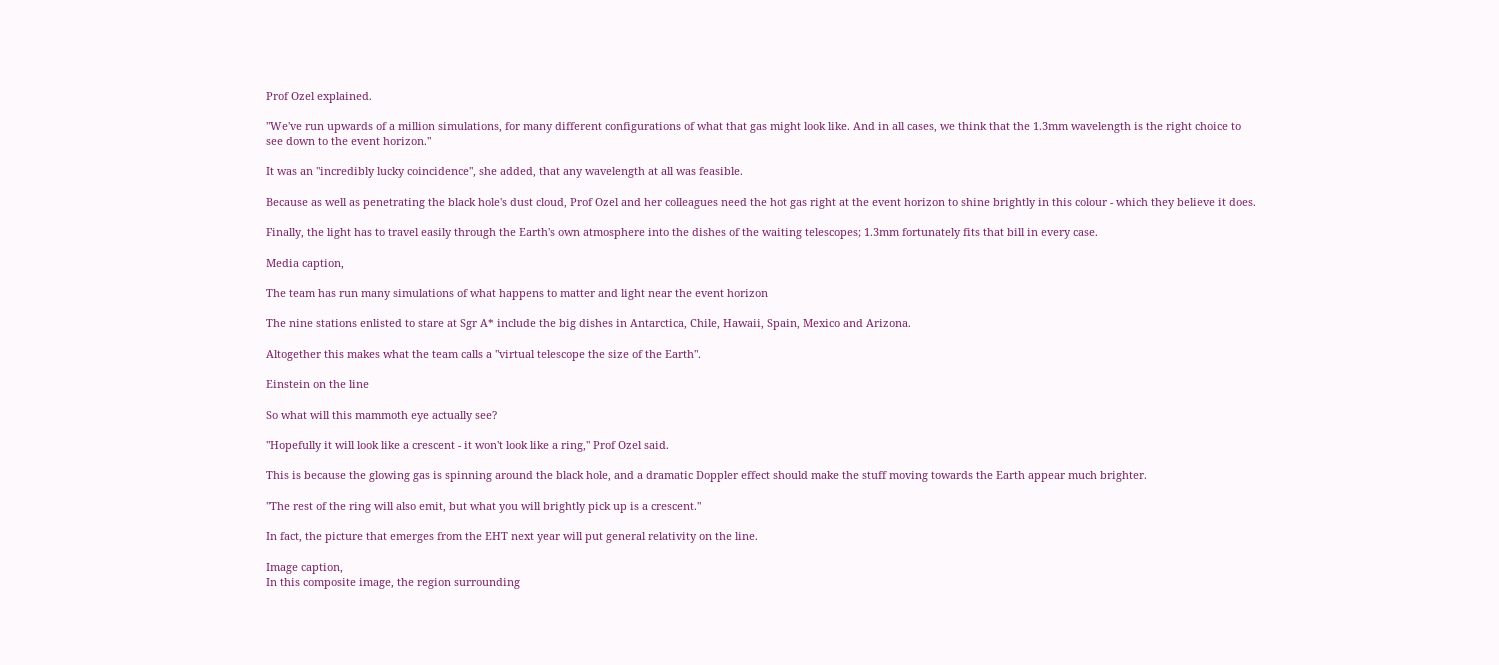Prof Ozel explained.

"We've run upwards of a million simulations, for many different configurations of what that gas might look like. And in all cases, we think that the 1.3mm wavelength is the right choice to see down to the event horizon."

It was an "incredibly lucky coincidence", she added, that any wavelength at all was feasible.

Because as well as penetrating the black hole's dust cloud, Prof Ozel and her colleagues need the hot gas right at the event horizon to shine brightly in this colour - which they believe it does.

Finally, the light has to travel easily through the Earth's own atmosphere into the dishes of the waiting telescopes; 1.3mm fortunately fits that bill in every case.

Media caption,

The team has run many simulations of what happens to matter and light near the event horizon

The nine stations enlisted to stare at Sgr A* include the big dishes in Antarctica, Chile, Hawaii, Spain, Mexico and Arizona.

Altogether this makes what the team calls a "virtual telescope the size of the Earth".

Einstein on the line

So what will this mammoth eye actually see?

"Hopefully it will look like a crescent - it won't look like a ring," Prof Ozel said.

This is because the glowing gas is spinning around the black hole, and a dramatic Doppler effect should make the stuff moving towards the Earth appear much brighter.

"The rest of the ring will also emit, but what you will brightly pick up is a crescent."

In fact, the picture that emerges from the EHT next year will put general relativity on the line.

Image caption,
In this composite image, the region surrounding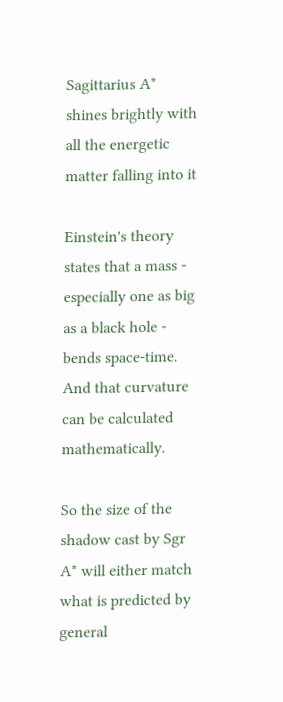Sagittarius A* shines brightly with all the energetic matter falling into it

Einstein's theory states that a mass - especially one as big as a black hole - bends space-time. And that curvature can be calculated mathematically.

So the size of the shadow cast by Sgr A* will either match what is predicted by general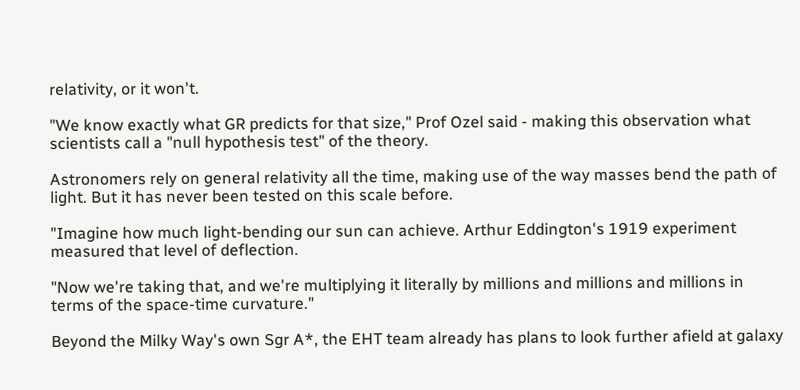relativity, or it won't.

"We know exactly what GR predicts for that size," Prof Ozel said - making this observation what scientists call a "null hypothesis test" of the theory.

Astronomers rely on general relativity all the time, making use of the way masses bend the path of light. But it has never been tested on this scale before.

"Imagine how much light-bending our sun can achieve. Arthur Eddington's 1919 experiment measured that level of deflection.

"Now we're taking that, and we're multiplying it literally by millions and millions and millions in terms of the space-time curvature."

Beyond the Milky Way's own Sgr A*, the EHT team already has plans to look further afield at galaxy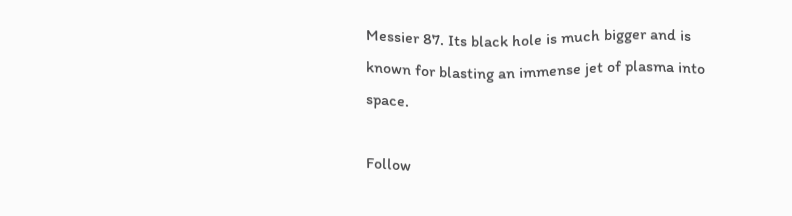Messier 87. Its black hole is much bigger and is known for blasting an immense jet of plasma into space.

Follow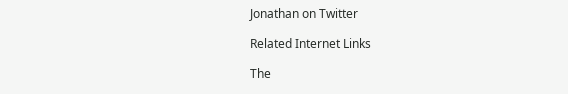Jonathan on Twitter

Related Internet Links

The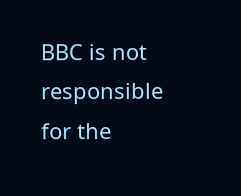BBC is not responsible for the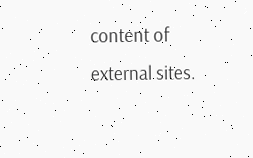content of external sites.